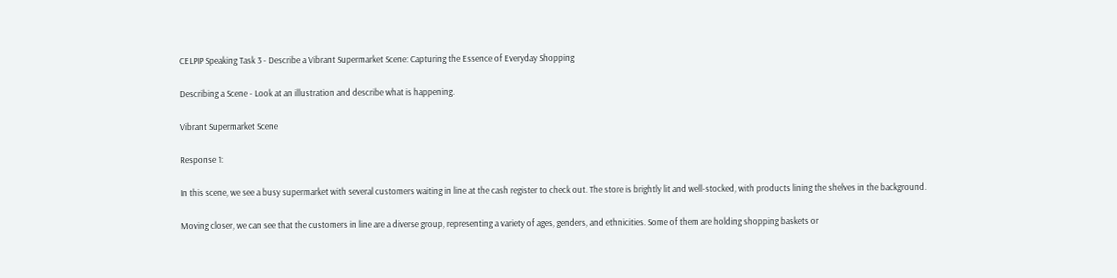CELPIP Speaking Task 3 - Describe a Vibrant Supermarket Scene: Capturing the Essence of Everyday Shopping

Describing a Scene - Look at an illustration and describe what is happening.

Vibrant Supermarket Scene

Response 1:

In this scene, we see a busy supermarket with several customers waiting in line at the cash register to check out. The store is brightly lit and well-stocked, with products lining the shelves in the background.

Moving closer, we can see that the customers in line are a diverse group, representing a variety of ages, genders, and ethnicities. Some of them are holding shopping baskets or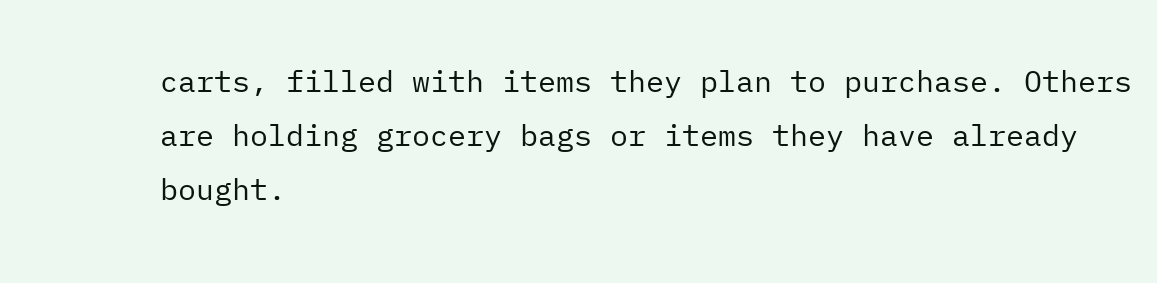carts, filled with items they plan to purchase. Others are holding grocery bags or items they have already bought.